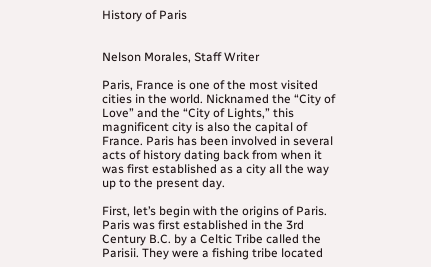History of Paris


Nelson Morales, Staff Writer

Paris, France is one of the most visited cities in the world. Nicknamed the “City of Love” and the “City of Lights,” this magnificent city is also the capital of France. Paris has been involved in several acts of history dating back from when it was first established as a city all the way up to the present day.

First, let’s begin with the origins of Paris. Paris was first established in the 3rd Century B.C. by a Celtic Tribe called the Parisii. They were a fishing tribe located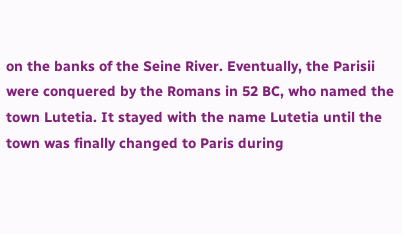on the banks of the Seine River. Eventually, the Parisii were conquered by the Romans in 52 BC, who named the town Lutetia. It stayed with the name Lutetia until the town was finally changed to Paris during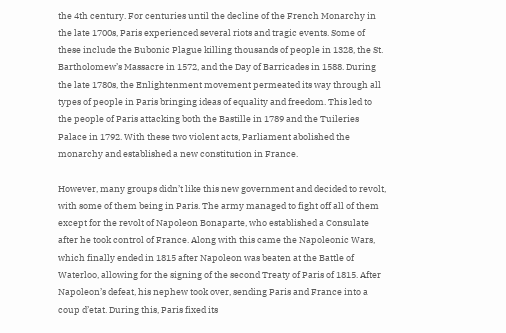the 4th century. For centuries until the decline of the French Monarchy in the late 1700s, Paris experienced several riots and tragic events. Some of these include the Bubonic Plague killing thousands of people in 1328, the St. Bartholomew’s Massacre in 1572, and the Day of Barricades in 1588. During the late 1780s, the Enlightenment movement permeated its way through all types of people in Paris bringing ideas of equality and freedom. This led to the people of Paris attacking both the Bastille in 1789 and the Tuileries Palace in 1792. With these two violent acts, Parliament abolished the monarchy and established a new constitution in France.

However, many groups didn’t like this new government and decided to revolt, with some of them being in Paris. The army managed to fight off all of them except for the revolt of Napoleon Bonaparte, who established a Consulate after he took control of France. Along with this came the Napoleonic Wars, which finally ended in 1815 after Napoleon was beaten at the Battle of Waterloo, allowing for the signing of the second Treaty of Paris of 1815. After Napoleon’s defeat, his nephew took over, sending Paris and France into a coup d’etat. During this, Paris fixed its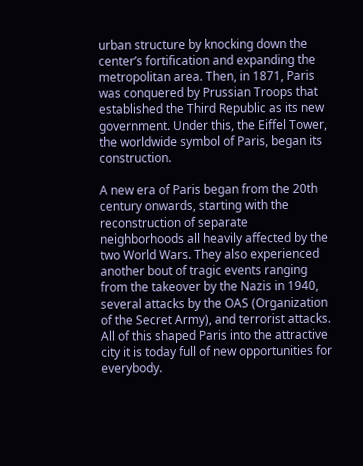urban structure by knocking down the center’s fortification and expanding the metropolitan area. Then, in 1871, Paris was conquered by Prussian Troops that established the Third Republic as its new government. Under this, the Eiffel Tower, the worldwide symbol of Paris, began its construction.

A new era of Paris began from the 20th century onwards, starting with the reconstruction of separate neighborhoods all heavily affected by the two World Wars. They also experienced another bout of tragic events ranging from the takeover by the Nazis in 1940, several attacks by the OAS (Organization of the Secret Army), and terrorist attacks. All of this shaped Paris into the attractive city it is today full of new opportunities for everybody.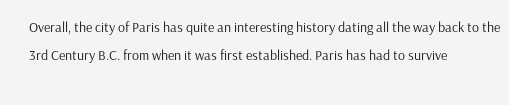Overall, the city of Paris has quite an interesting history dating all the way back to the 3rd Century B.C. from when it was first established. Paris has had to survive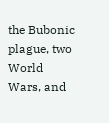the Bubonic plague, two World Wars, and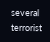several terrorist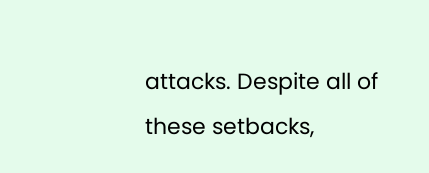attacks. Despite all of these setbacks,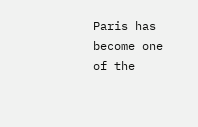Paris has become one of the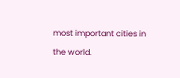most important cities in the world.